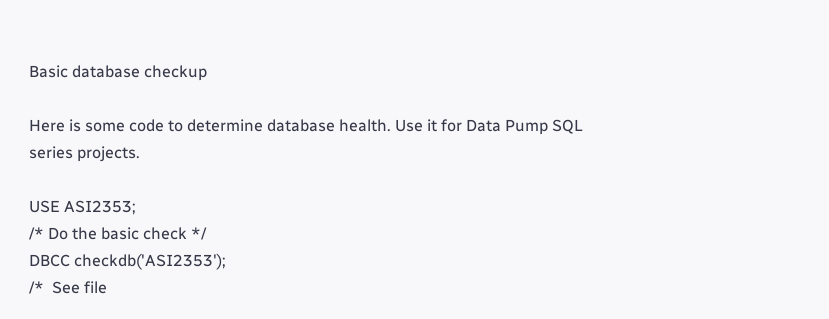Basic database checkup

Here is some code to determine database health. Use it for Data Pump SQL series projects.

USE ASI2353;
/* Do the basic check */
DBCC checkdb('ASI2353');
/*  See file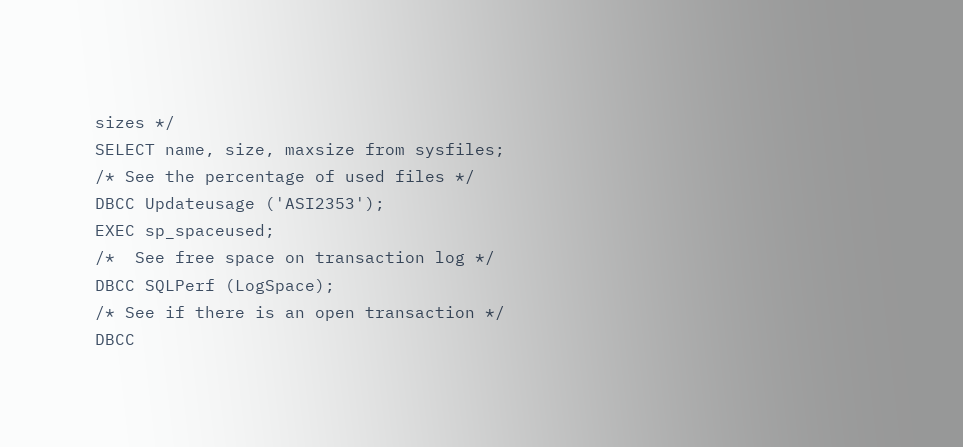sizes */
SELECT name, size, maxsize from sysfiles;
/* See the percentage of used files */
DBCC Updateusage ('ASI2353');
EXEC sp_spaceused;
/*  See free space on transaction log */
DBCC SQLPerf (LogSpace);
/* See if there is an open transaction */
DBCC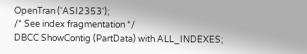OpenTran ('ASI2353');
/* See index fragmentation */
DBCC ShowContig (PartData) with ALL_INDEXES;